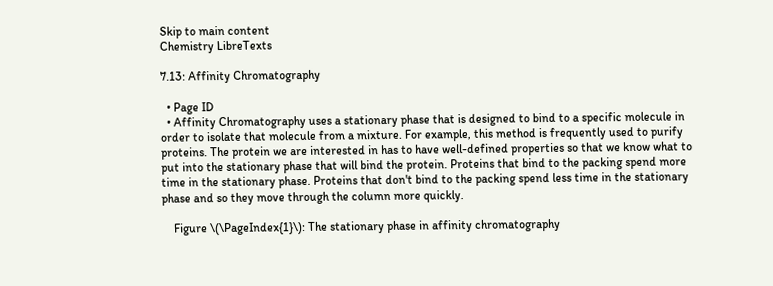Skip to main content
Chemistry LibreTexts

7.13: Affinity Chromatography

  • Page ID
  • Affinity Chromatography uses a stationary phase that is designed to bind to a specific molecule in order to isolate that molecule from a mixture. For example, this method is frequently used to purify proteins. The protein we are interested in has to have well-defined properties so that we know what to put into the stationary phase that will bind the protein. Proteins that bind to the packing spend more time in the stationary phase. Proteins that don't bind to the packing spend less time in the stationary phase and so they move through the column more quickly.

    Figure \(\PageIndex{1}\): The stationary phase in affinity chromatography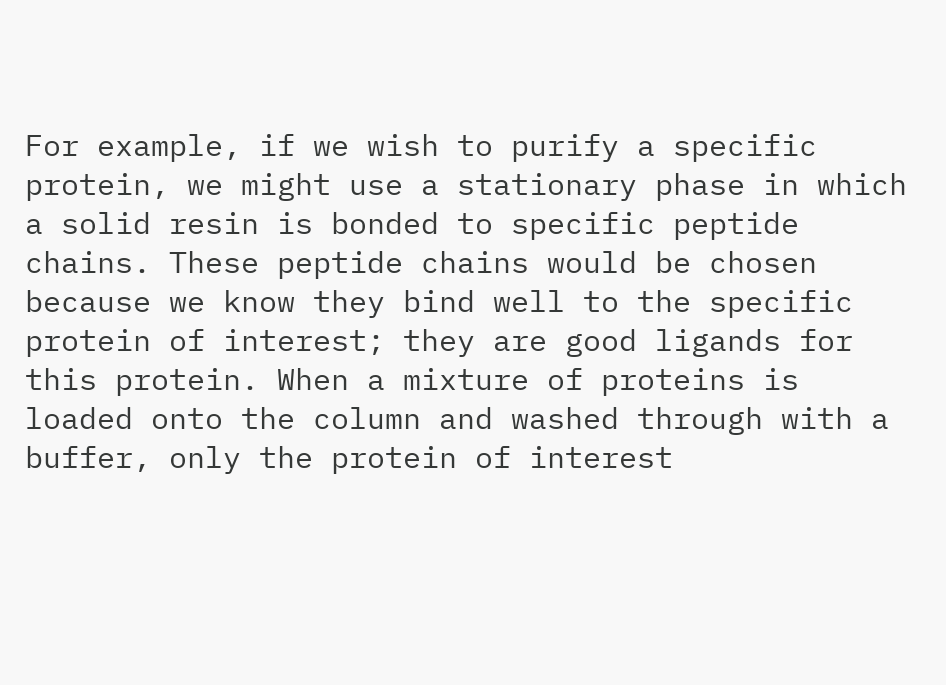For example, if we wish to purify a specific protein, we might use a stationary phase in which a solid resin is bonded to specific peptide chains. These peptide chains would be chosen because we know they bind well to the specific protein of interest; they are good ligands for this protein. When a mixture of proteins is loaded onto the column and washed through with a buffer, only the protein of interest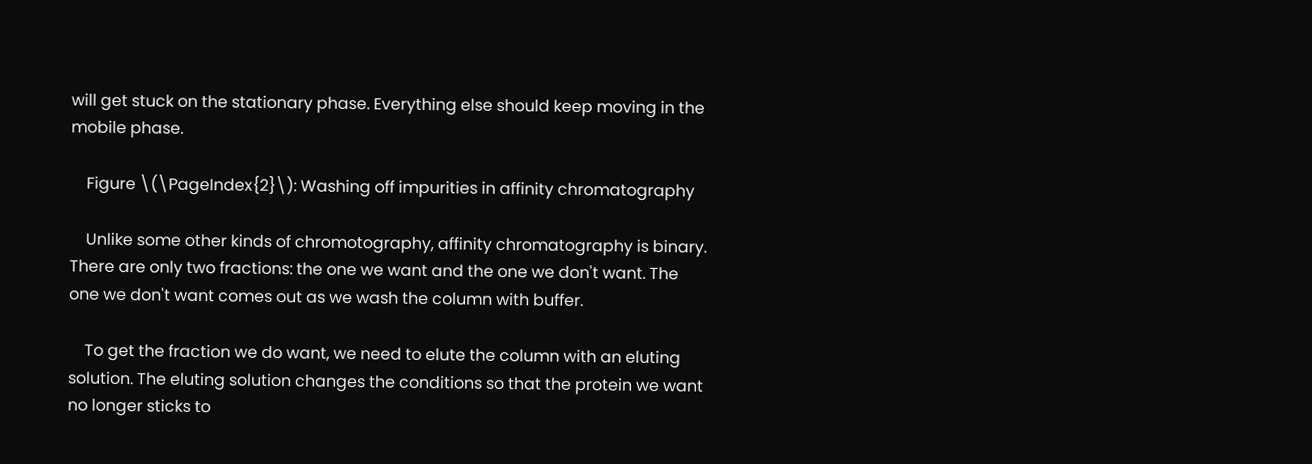will get stuck on the stationary phase. Everything else should keep moving in the mobile phase.

    Figure \(\PageIndex{2}\): Washing off impurities in affinity chromatography

    Unlike some other kinds of chromotography, affinity chromatography is binary. There are only two fractions: the one we want and the one we don't want. The one we don't want comes out as we wash the column with buffer.

    To get the fraction we do want, we need to elute the column with an eluting solution. The eluting solution changes the conditions so that the protein we want no longer sticks to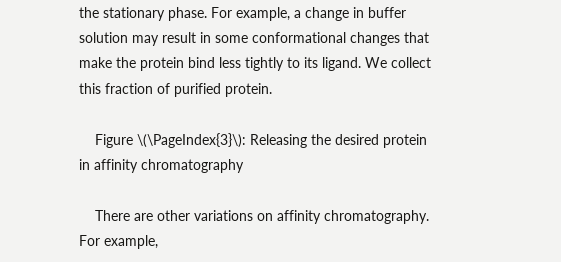the stationary phase. For example, a change in buffer solution may result in some conformational changes that make the protein bind less tightly to its ligand. We collect this fraction of purified protein.

    Figure \(\PageIndex{3}\): Releasing the desired protein in affinity chromatography

    There are other variations on affinity chromatography. For example,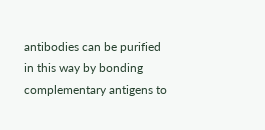antibodies can be purified in this way by bonding complementary antigens to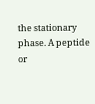the stationary phase. A peptide or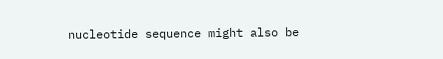nucleotide sequence might also be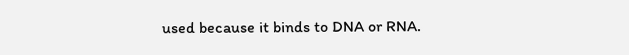used because it binds to DNA or RNA.